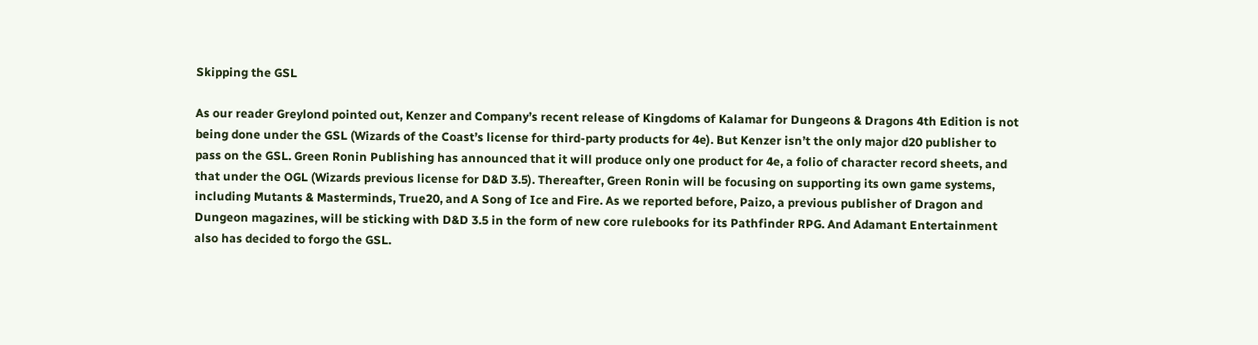Skipping the GSL

As our reader Greylond pointed out, Kenzer and Company’s recent release of Kingdoms of Kalamar for Dungeons & Dragons 4th Edition is not being done under the GSL (Wizards of the Coast’s license for third-party products for 4e). But Kenzer isn’t the only major d20 publisher to pass on the GSL. Green Ronin Publishing has announced that it will produce only one product for 4e, a folio of character record sheets, and that under the OGL (Wizards previous license for D&D 3.5). Thereafter, Green Ronin will be focusing on supporting its own game systems, including Mutants & Masterminds, True20, and A Song of Ice and Fire. As we reported before, Paizo, a previous publisher of Dragon and Dungeon magazines, will be sticking with D&D 3.5 in the form of new core rulebooks for its Pathfinder RPG. And Adamant Entertainment also has decided to forgo the GSL.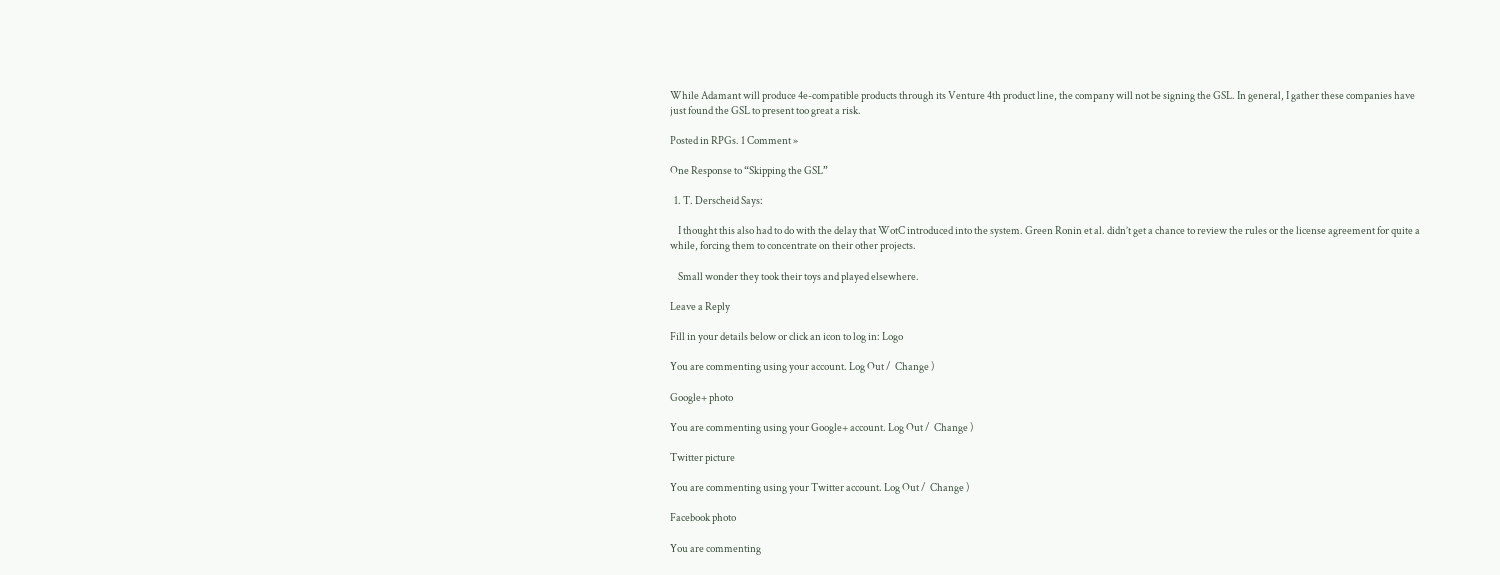While Adamant will produce 4e-compatible products through its Venture 4th product line, the company will not be signing the GSL. In general, I gather these companies have just found the GSL to present too great a risk.

Posted in RPGs. 1 Comment »

One Response to “Skipping the GSL”

  1. T. Derscheid Says:

    I thought this also had to do with the delay that WotC introduced into the system. Green Ronin et al. didn’t get a chance to review the rules or the license agreement for quite a while, forcing them to concentrate on their other projects.

    Small wonder they took their toys and played elsewhere.

Leave a Reply

Fill in your details below or click an icon to log in: Logo

You are commenting using your account. Log Out /  Change )

Google+ photo

You are commenting using your Google+ account. Log Out /  Change )

Twitter picture

You are commenting using your Twitter account. Log Out /  Change )

Facebook photo

You are commenting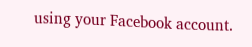using your Facebook account.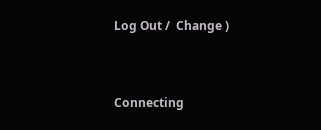Log Out /  Change )


Connecting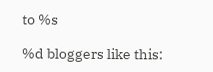to %s

%d bloggers like this: